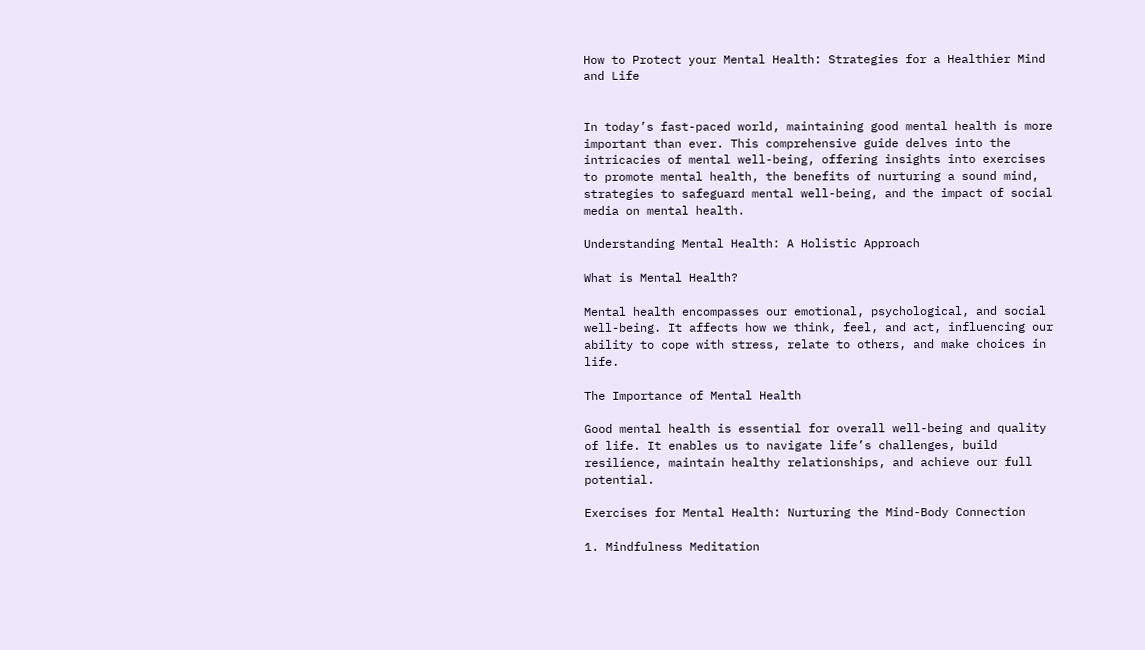How to Protect your Mental Health: Strategies for a Healthier Mind and Life


In today’s fast-paced world, maintaining good mental health is more important than ever. This comprehensive guide delves into the intricacies of mental well-being, offering insights into exercises to promote mental health, the benefits of nurturing a sound mind, strategies to safeguard mental well-being, and the impact of social media on mental health.

Understanding Mental Health: A Holistic Approach

What is Mental Health?

Mental health encompasses our emotional, psychological, and social well-being. It affects how we think, feel, and act, influencing our ability to cope with stress, relate to others, and make choices in life.

The Importance of Mental Health

Good mental health is essential for overall well-being and quality of life. It enables us to navigate life’s challenges, build resilience, maintain healthy relationships, and achieve our full potential.

Exercises for Mental Health: Nurturing the Mind-Body Connection

1. Mindfulness Meditation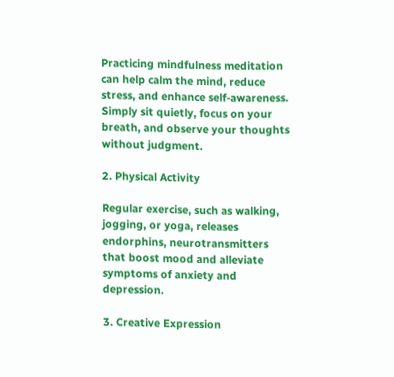Practicing mindfulness meditation can help calm the mind, reduce stress, and enhance self-awareness. Simply sit quietly, focus on your breath, and observe your thoughts without judgment.

2. Physical Activity

Regular exercise, such as walking, jogging, or yoga, releases endorphins, neurotransmitters that boost mood and alleviate symptoms of anxiety and depression.

3. Creative Expression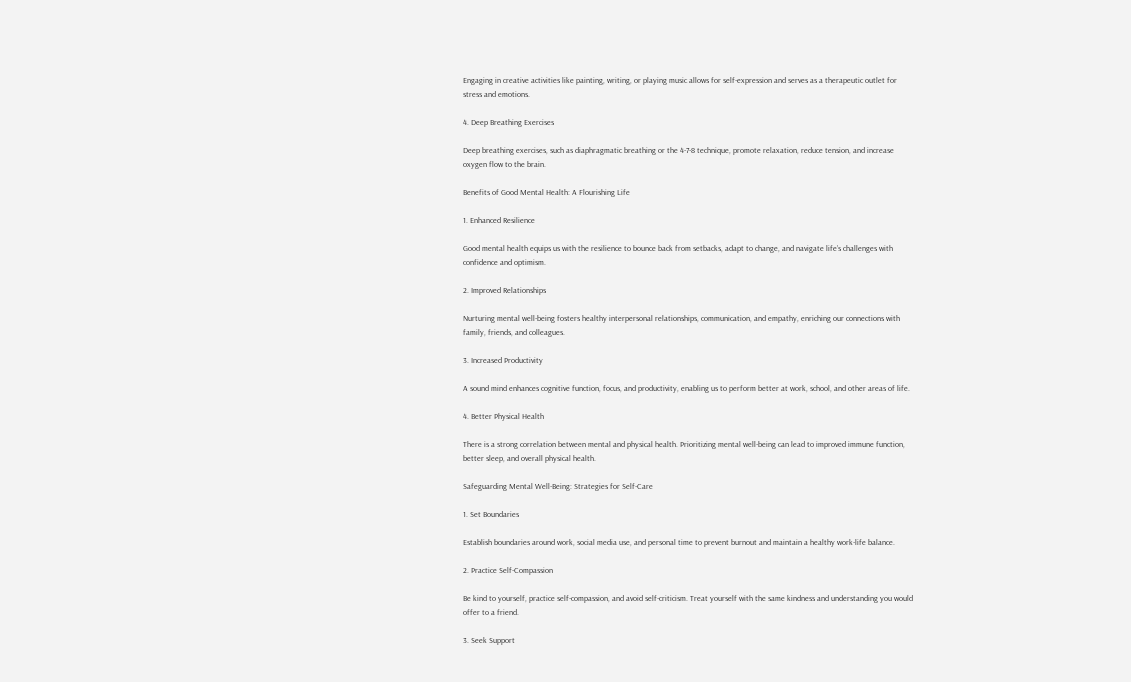Engaging in creative activities like painting, writing, or playing music allows for self-expression and serves as a therapeutic outlet for stress and emotions.

4. Deep Breathing Exercises

Deep breathing exercises, such as diaphragmatic breathing or the 4-7-8 technique, promote relaxation, reduce tension, and increase oxygen flow to the brain.

Benefits of Good Mental Health: A Flourishing Life

1. Enhanced Resilience

Good mental health equips us with the resilience to bounce back from setbacks, adapt to change, and navigate life’s challenges with confidence and optimism.

2. Improved Relationships

Nurturing mental well-being fosters healthy interpersonal relationships, communication, and empathy, enriching our connections with family, friends, and colleagues.

3. Increased Productivity

A sound mind enhances cognitive function, focus, and productivity, enabling us to perform better at work, school, and other areas of life.

4. Better Physical Health

There is a strong correlation between mental and physical health. Prioritizing mental well-being can lead to improved immune function, better sleep, and overall physical health.

Safeguarding Mental Well-Being: Strategies for Self-Care

1. Set Boundaries

Establish boundaries around work, social media use, and personal time to prevent burnout and maintain a healthy work-life balance.

2. Practice Self-Compassion

Be kind to yourself, practice self-compassion, and avoid self-criticism. Treat yourself with the same kindness and understanding you would offer to a friend.

3. Seek Support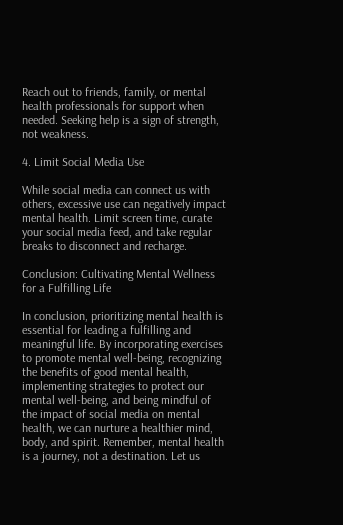Reach out to friends, family, or mental health professionals for support when needed. Seeking help is a sign of strength, not weakness.

4. Limit Social Media Use

While social media can connect us with others, excessive use can negatively impact mental health. Limit screen time, curate your social media feed, and take regular breaks to disconnect and recharge.

Conclusion: Cultivating Mental Wellness for a Fulfilling Life

In conclusion, prioritizing mental health is essential for leading a fulfilling and meaningful life. By incorporating exercises to promote mental well-being, recognizing the benefits of good mental health, implementing strategies to protect our mental well-being, and being mindful of the impact of social media on mental health, we can nurture a healthier mind, body, and spirit. Remember, mental health is a journey, not a destination. Let us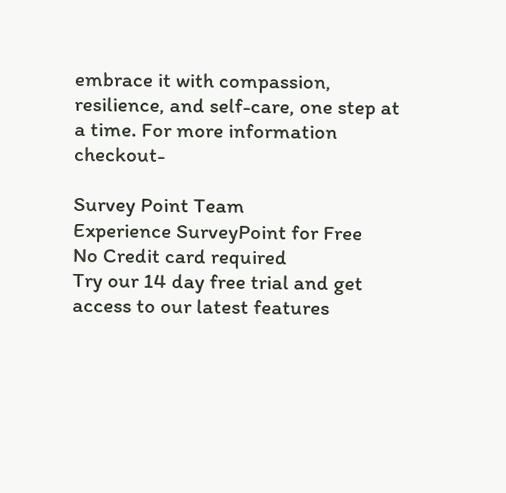embrace it with compassion, resilience, and self-care, one step at a time. For more information checkout-

Survey Point Team
Experience SurveyPoint for Free
No Credit card required
Try our 14 day free trial and get access to our latest features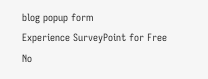blog popup form
Experience SurveyPoint for Free
No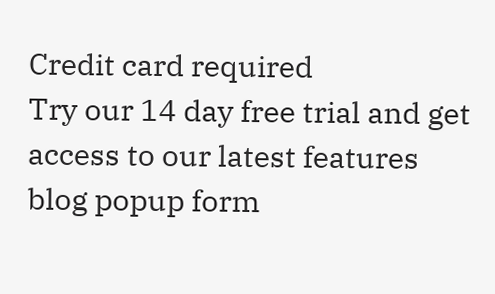Credit card required
Try our 14 day free trial and get access to our latest features
blog popup form